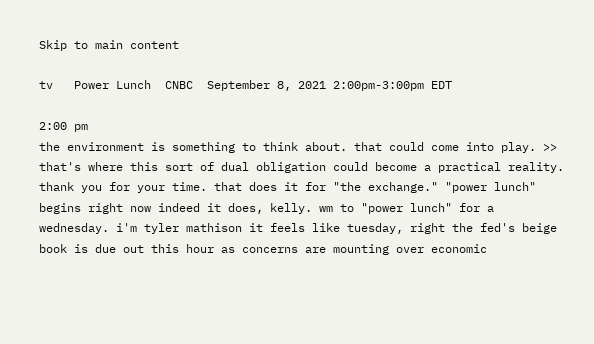Skip to main content

tv   Power Lunch  CNBC  September 8, 2021 2:00pm-3:00pm EDT

2:00 pm
the environment is something to think about. that could come into play. >> that's where this sort of dual obligation could become a practical reality. thank you for your time. that does it for "the exchange." "power lunch" begins right now indeed it does, kelly. wm to "power lunch" for a wednesday. i'm tyler mathison it feels like tuesday, right the fed's beige book is due out this hour as concerns are mounting over economic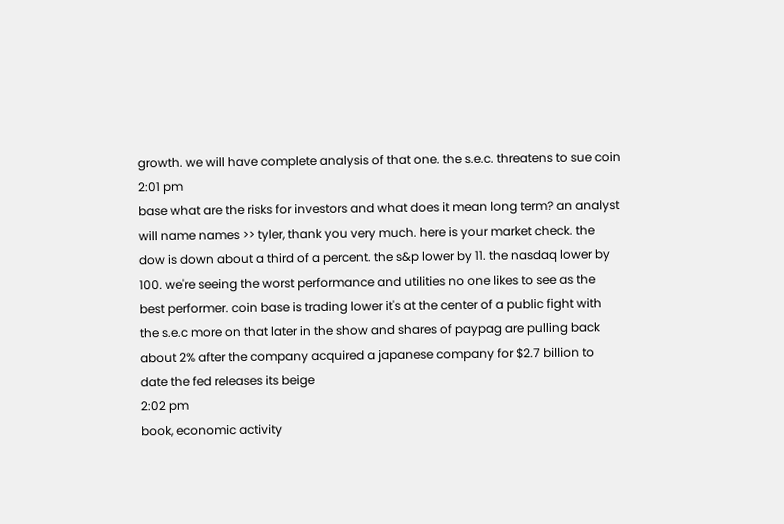growth. we will have complete analysis of that one. the s.e.c. threatens to sue coin
2:01 pm
base what are the risks for investors and what does it mean long term? an analyst will name names >> tyler, thank you very much. here is your market check. the dow is down about a third of a percent. the s&p lower by 11. the nasdaq lower by 100. we're seeing the worst performance and utilities no one likes to see as the best performer. coin base is trading lower it's at the center of a public fight with the s.e.c more on that later in the show and shares of paypag are pulling back about 2% after the company acquired a japanese company for $2.7 billion to date the fed releases its beige
2:02 pm
book, economic activity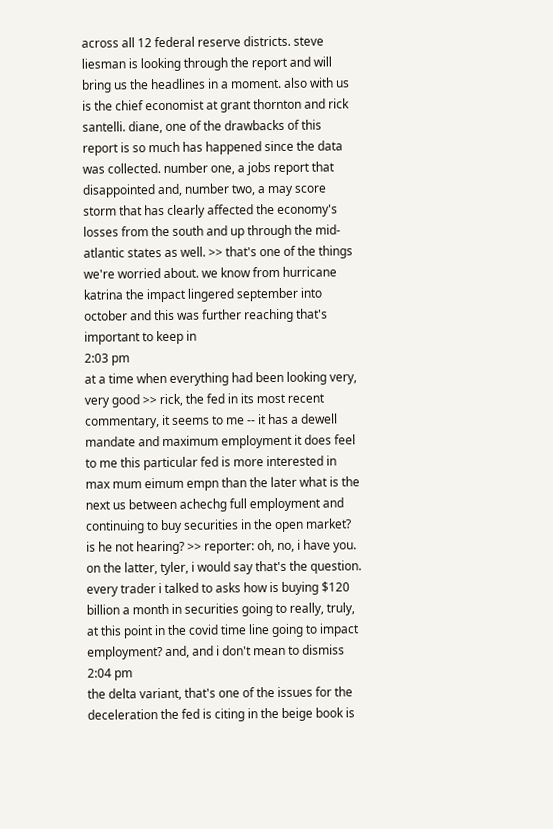across all 12 federal reserve districts. steve liesman is looking through the report and will bring us the headlines in a moment. also with us is the chief economist at grant thornton and rick santelli. diane, one of the drawbacks of this report is so much has happened since the data was collected. number one, a jobs report that disappointed and, number two, a may score storm that has clearly affected the economy's losses from the south and up through the mid-atlantic states as well. >> that's one of the things we're worried about. we know from hurricane katrina the impact lingered september into october and this was further reaching that's important to keep in
2:03 pm
at a time when everything had been looking very, very good >> rick, the fed in its most recent commentary, it seems to me -- it has a dewell mandate and maximum employment it does feel to me this particular fed is more interested in max mum eimum empn than the later what is the next us between achechg full employment and continuing to buy securities in the open market? is he not hearing? >> reporter: oh, no, i have you. on the latter, tyler, i would say that's the question. every trader i talked to asks how is buying $120 billion a month in securities going to really, truly, at this point in the covid time line going to impact employment? and, and i don't mean to dismiss
2:04 pm
the delta variant, that's one of the issues for the deceleration the fed is citing in the beige book is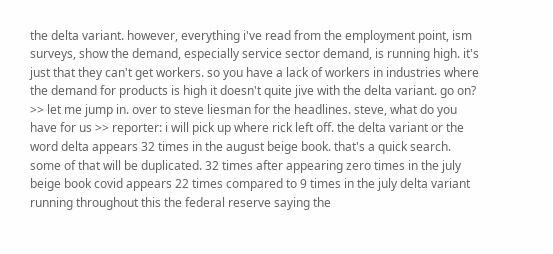the delta variant. however, everything i've read from the employment point, ism surveys, show the demand, especially service sector demand, is running high. it's just that they can't get workers. so you have a lack of workers in industries where the demand for products is high it doesn't quite jive with the delta variant. go on? >> let me jump in. over to steve liesman for the headlines. steve, what do you have for us >> reporter: i will pick up where rick left off. the delta variant or the word delta appears 32 times in the august beige book. that's a quick search. some of that will be duplicated. 32 times after appearing zero times in the july beige book covid appears 22 times compared to 9 times in the july delta variant running throughout this the federal reserve saying the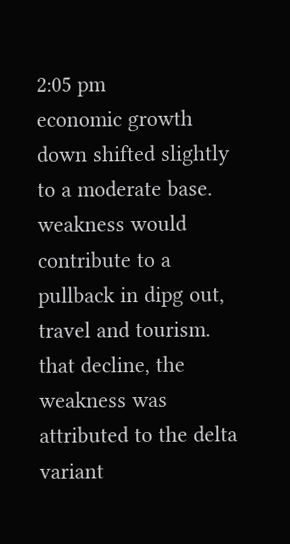2:05 pm
economic growth down shifted slightly to a moderate base. weakness would contribute to a pullback in dipg out, travel and tourism. that decline, the weakness was attributed to the delta variant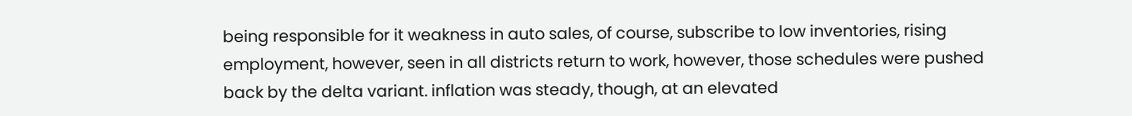being responsible for it weakness in auto sales, of course, subscribe to low inventories, rising employment, however, seen in all districts return to work, however, those schedules were pushed back by the delta variant. inflation was steady, though, at an elevated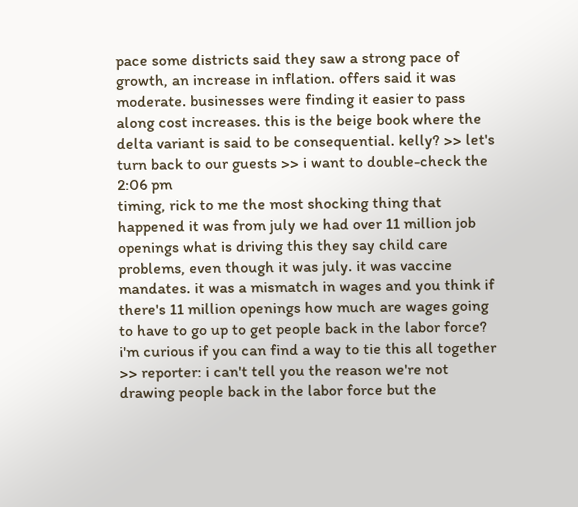pace some districts said they saw a strong pace of growth, an increase in inflation. offers said it was moderate. businesses were finding it easier to pass along cost increases. this is the beige book where the delta variant is said to be consequential. kelly? >> let's turn back to our guests >> i want to double-check the
2:06 pm
timing, rick to me the most shocking thing that happened it was from july we had over 11 million job openings what is driving this they say child care problems, even though it was july. it was vaccine mandates. it was a mismatch in wages and you think if there's 11 million openings how much are wages going to have to go up to get people back in the labor force? i'm curious if you can find a way to tie this all together >> reporter: i can't tell you the reason we're not drawing people back in the labor force but the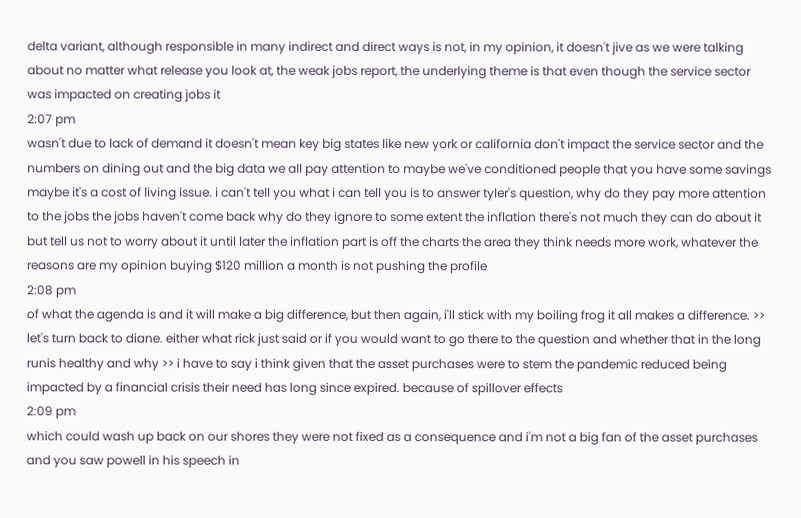delta variant, although responsible in many indirect and direct ways is not, in my opinion, it doesn't jive as we were talking about no matter what release you look at, the weak jobs report, the underlying theme is that even though the service sector was impacted on creating jobs it
2:07 pm
wasn't due to lack of demand it doesn't mean key big states like new york or california don't impact the service sector and the numbers on dining out and the big data we all pay attention to maybe we've conditioned people that you have some savings maybe it's a cost of living issue. i can't tell you what i can tell you is to answer tyler's question, why do they pay more attention to the jobs the jobs haven't come back why do they ignore to some extent the inflation there's not much they can do about it but tell us not to worry about it until later the inflation part is off the charts the area they think needs more work, whatever the reasons are my opinion buying $120 million a month is not pushing the profile
2:08 pm
of what the agenda is and it will make a big difference, but then again, i'll stick with my boiling frog it all makes a difference. >> let's turn back to diane. either what rick just said or if you would want to go there to the question and whether that in the long runis healthy and why >> i have to say i think given that the asset purchases were to stem the pandemic reduced being impacted by a financial crisis their need has long since expired. because of spillover effects
2:09 pm
which could wash up back on our shores they were not fixed as a consequence and i'm not a big fan of the asset purchases and you saw powell in his speech in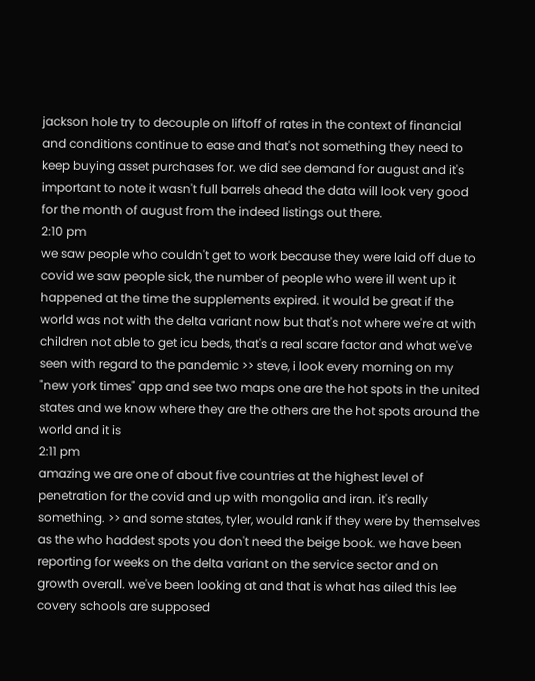jackson hole try to decouple on liftoff of rates in the context of financial and conditions continue to ease and that's not something they need to keep buying asset purchases for. we did see demand for august and it's important to note it wasn't full barrels ahead the data will look very good for the month of august from the indeed listings out there.
2:10 pm
we saw people who couldn't get to work because they were laid off due to covid we saw people sick, the number of people who were ill went up it happened at the time the supplements expired. it would be great if the world was not with the delta variant now but that's not where we're at with children not able to get icu beds, that's a real scare factor and what we've seen with regard to the pandemic >> steve, i look every morning on my "new york times" app and see two maps one are the hot spots in the united states and we know where they are the others are the hot spots around the world and it is
2:11 pm
amazing we are one of about five countries at the highest level of penetration for the covid and up with mongolia and iran. it's really something. >> and some states, tyler, would rank if they were by themselves as the who haddest spots you don't need the beige book. we have been reporting for weeks on the delta variant on the service sector and on growth overall. we've been looking at and that is what has ailed this lee covery schools are supposed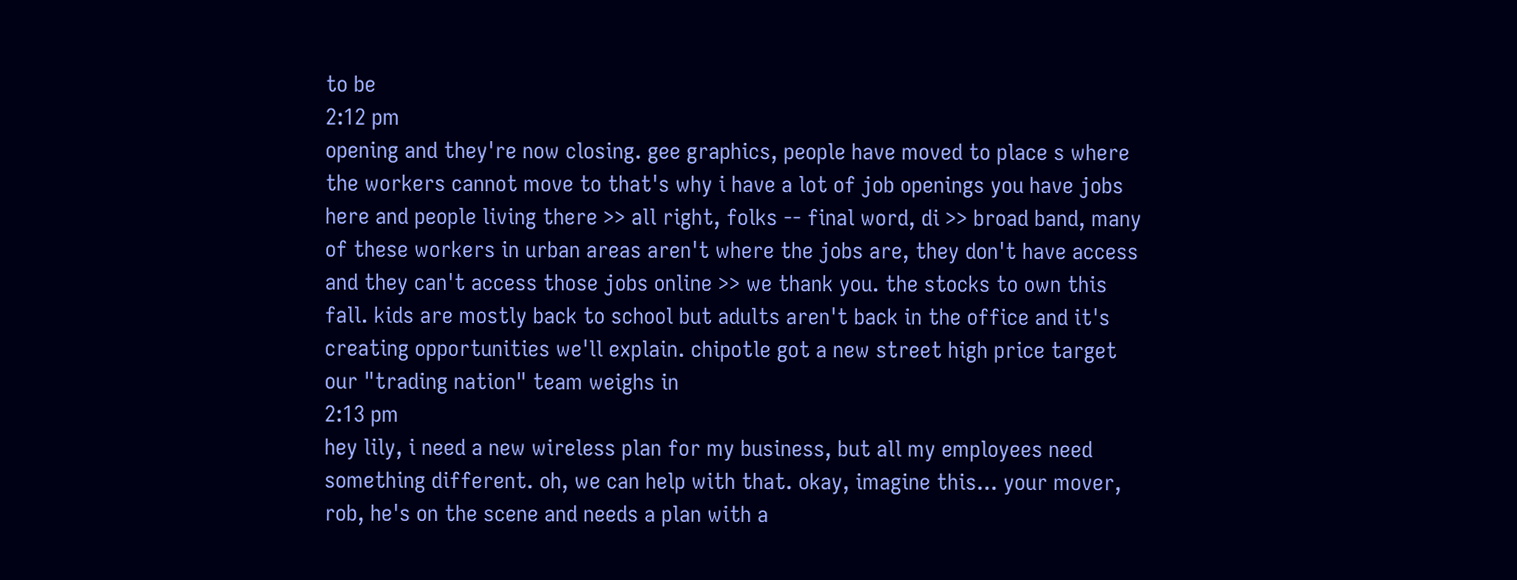to be
2:12 pm
opening and they're now closing. gee graphics, people have moved to place s where the workers cannot move to that's why i have a lot of job openings you have jobs here and people living there >> all right, folks -- final word, di >> broad band, many of these workers in urban areas aren't where the jobs are, they don't have access and they can't access those jobs online >> we thank you. the stocks to own this fall. kids are mostly back to school but adults aren't back in the office and it's creating opportunities we'll explain. chipotle got a new street high price target our "trading nation" team weighs in
2:13 pm
hey lily, i need a new wireless plan for my business, but all my employees need something different. oh, we can help with that. okay, imagine this... your mover, rob, he's on the scene and needs a plan with a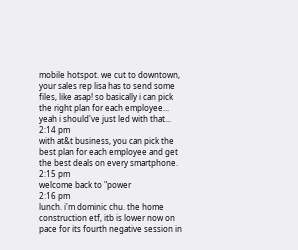mobile hotspot. we cut to downtown, your sales rep lisa has to send some files, like asap! so basically i can pick the right plan for each employee... yeah i should've just led with that...
2:14 pm
with at&t business, you can pick the best plan for each employee and get the best deals on every smartphone.
2:15 pm
welcome back to "power
2:16 pm
lunch. i'm dominic chu. the home construction etf, itb is lower now on pace for its fourth negative session in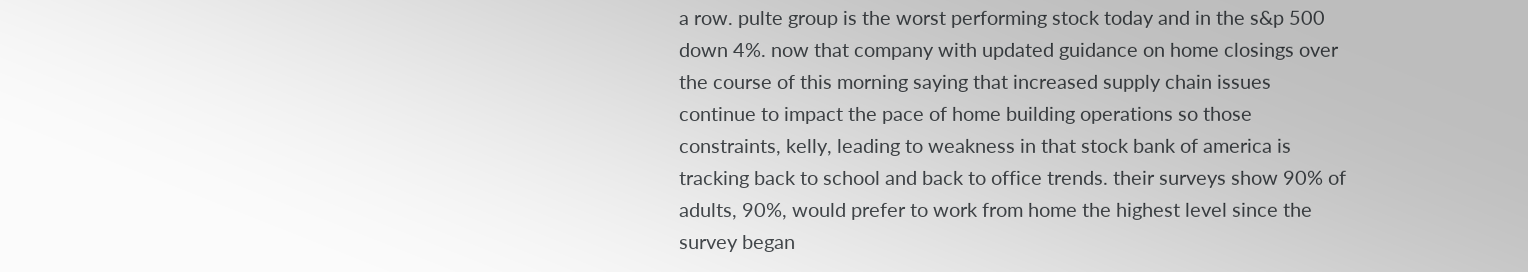a row. pulte group is the worst performing stock today and in the s&p 500 down 4%. now that company with updated guidance on home closings over the course of this morning saying that increased supply chain issues continue to impact the pace of home building operations so those constraints, kelly, leading to weakness in that stock bank of america is tracking back to school and back to office trends. their surveys show 90% of adults, 90%, would prefer to work from home the highest level since the survey began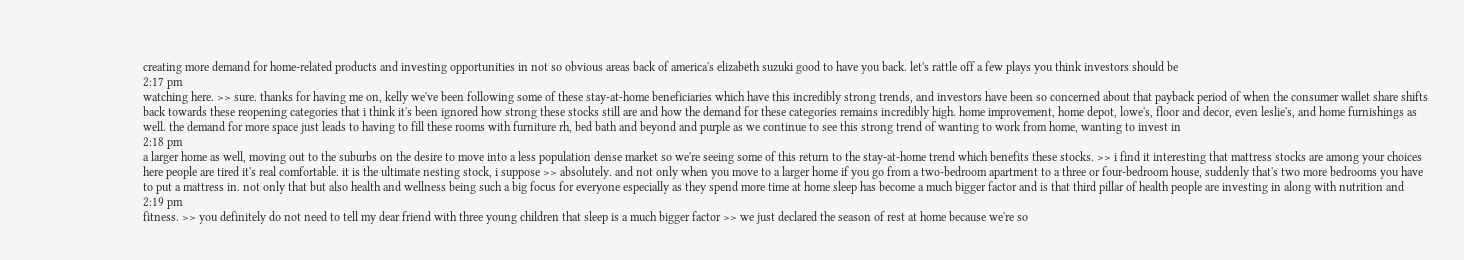creating more demand for home-related products and investing opportunities in not so obvious areas back of america's elizabeth suzuki good to have you back. let's rattle off a few plays you think investors should be
2:17 pm
watching here. >> sure. thanks for having me on, kelly we've been following some of these stay-at-home beneficiaries which have this incredibly strong trends, and investors have been so concerned about that payback period of when the consumer wallet share shifts back towards these reopening categories that i think it's been ignored how strong these stocks still are and how the demand for these categories remains incredibly high. home improvement, home depot, lowe's, floor and decor, even leslie's, and home furnishings as well. the demand for more space just leads to having to fill these rooms with furniture rh, bed bath and beyond and purple as we continue to see this strong trend of wanting to work from home, wanting to invest in
2:18 pm
a larger home as well, moving out to the suburbs on the desire to move into a less population dense market so we're seeing some of this return to the stay-at-home trend which benefits these stocks. >> i find it interesting that mattress stocks are among your choices here people are tired it's real comfortable. it is the ultimate nesting stock, i suppose >> absolutely. and not only when you move to a larger home if you go from a two-bedroom apartment to a three or four-bedroom house, suddenly that's two more bedrooms you have to put a mattress in. not only that but also health and wellness being such a big focus for everyone especially as they spend more time at home sleep has become a much bigger factor and is that third pillar of health people are investing in along with nutrition and
2:19 pm
fitness. >> you definitely do not need to tell my dear friend with three young children that sleep is a much bigger factor >> we just declared the season of rest at home because we're so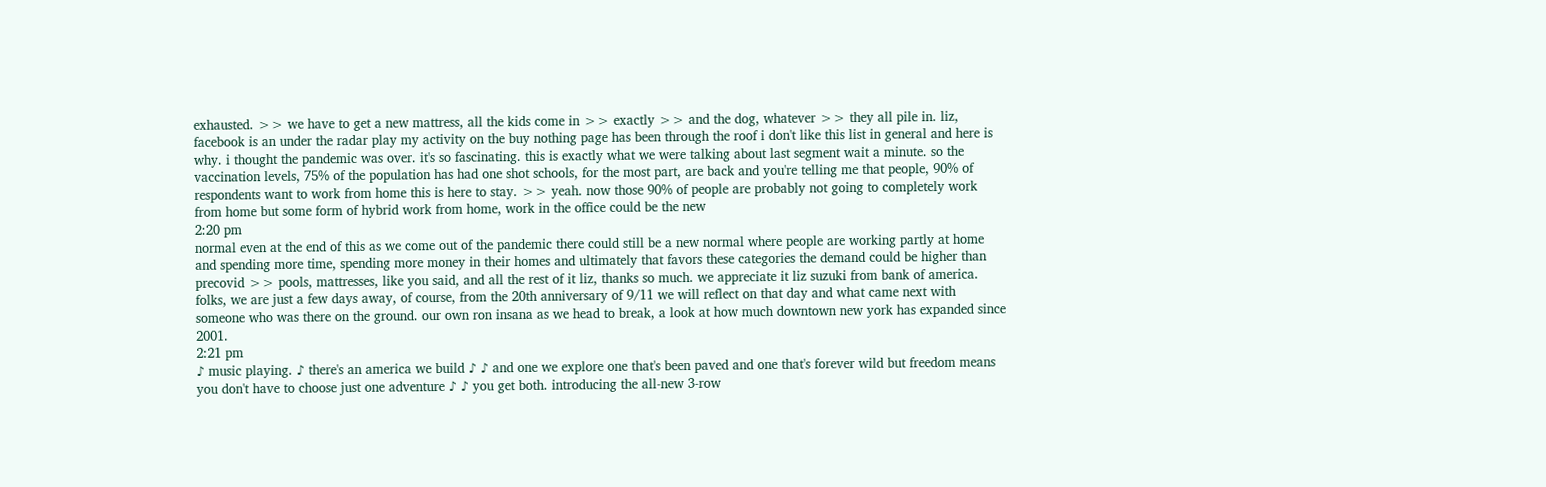exhausted. >> we have to get a new mattress, all the kids come in >> exactly >> and the dog, whatever >> they all pile in. liz, facebook is an under the radar play my activity on the buy nothing page has been through the roof i don't like this list in general and here is why. i thought the pandemic was over. it's so fascinating. this is exactly what we were talking about last segment wait a minute. so the vaccination levels, 75% of the population has had one shot schools, for the most part, are back and you're telling me that people, 90% of respondents want to work from home this is here to stay. >> yeah. now those 90% of people are probably not going to completely work from home but some form of hybrid work from home, work in the office could be the new
2:20 pm
normal even at the end of this as we come out of the pandemic there could still be a new normal where people are working partly at home and spending more time, spending more money in their homes and ultimately that favors these categories the demand could be higher than precovid >> pools, mattresses, like you said, and all the rest of it liz, thanks so much. we appreciate it liz suzuki from bank of america. folks, we are just a few days away, of course, from the 20th anniversary of 9/11 we will reflect on that day and what came next with someone who was there on the ground. our own ron insana as we head to break, a look at how much downtown new york has expanded since 2001.
2:21 pm
♪ music playing. ♪ there's an america we build ♪ ♪ and one we explore one that's been paved and one that's forever wild but freedom means you don't have to choose just one adventure ♪ ♪ you get both. introducing the all-new 3-row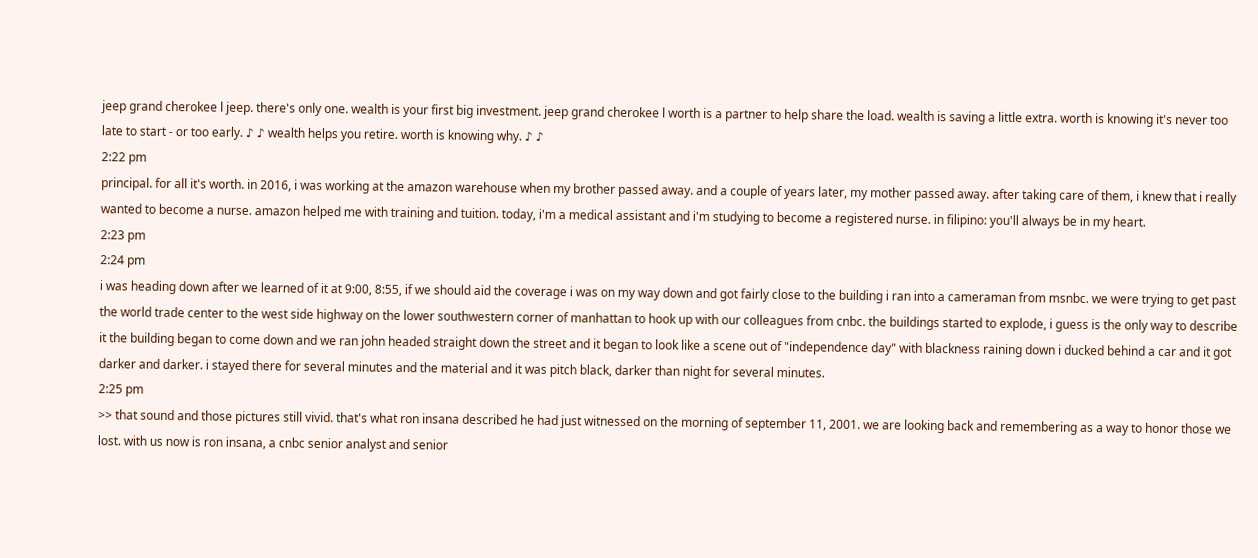jeep grand cherokee l jeep. there's only one. wealth is your first big investment. jeep grand cherokee l worth is a partner to help share the load. wealth is saving a little extra. worth is knowing it's never too late to start - or too early. ♪ ♪ wealth helps you retire. worth is knowing why. ♪ ♪
2:22 pm
principal. for all it's worth. in 2016, i was working at the amazon warehouse when my brother passed away. and a couple of years later, my mother passed away. after taking care of them, i knew that i really wanted to become a nurse. amazon helped me with training and tuition. today, i'm a medical assistant and i'm studying to become a registered nurse. in filipino: you'll always be in my heart.
2:23 pm
2:24 pm
i was heading down after we learned of it at 9:00, 8:55, if we should aid the coverage i was on my way down and got fairly close to the building i ran into a cameraman from msnbc. we were trying to get past the world trade center to the west side highway on the lower southwestern corner of manhattan to hook up with our colleagues from cnbc. the buildings started to explode, i guess is the only way to describe it the building began to come down and we ran john headed straight down the street and it began to look like a scene out of "independence day" with blackness raining down i ducked behind a car and it got darker and darker. i stayed there for several minutes and the material and it was pitch black, darker than night for several minutes.
2:25 pm
>> that sound and those pictures still vivid. that's what ron insana described he had just witnessed on the morning of september 11, 2001. we are looking back and remembering as a way to honor those we lost. with us now is ron insana, a cnbc senior analyst and senior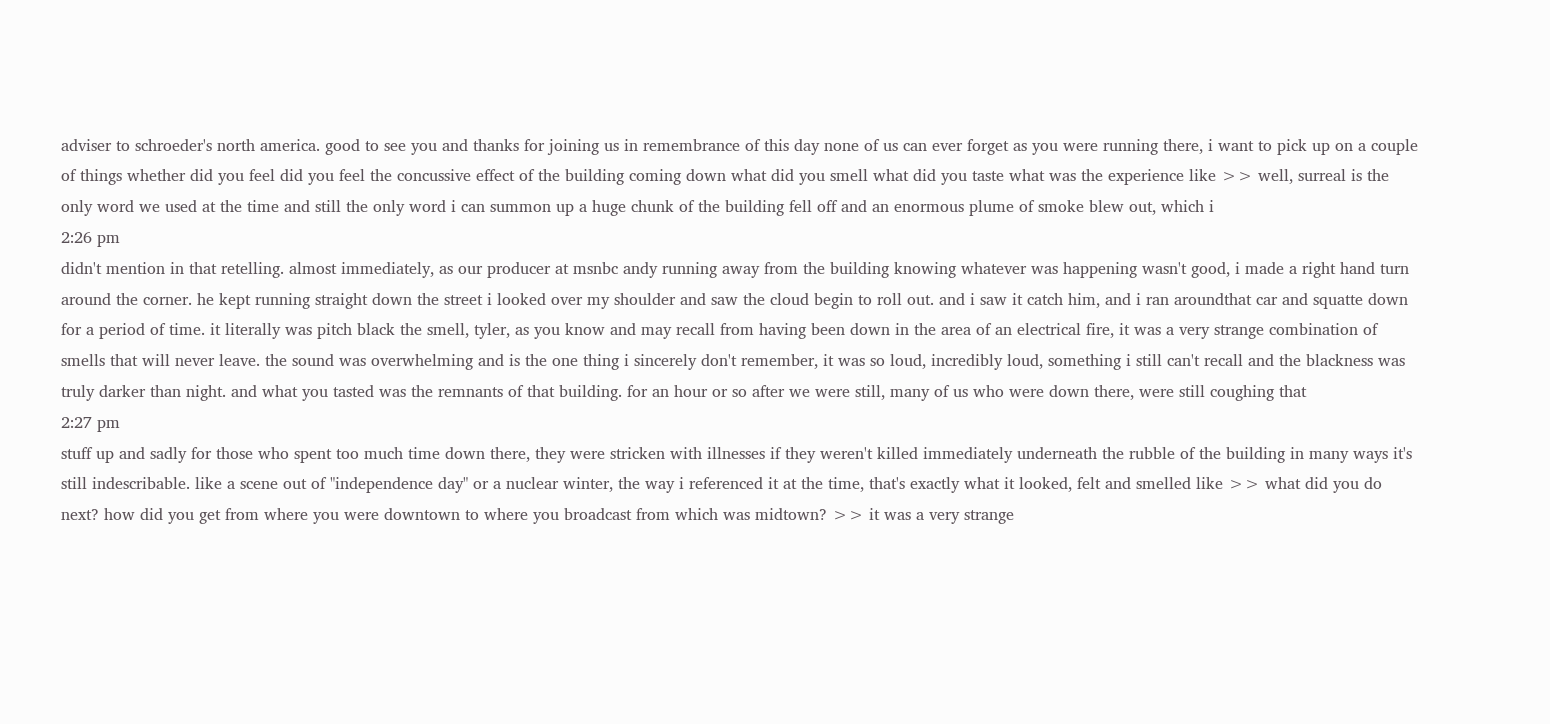adviser to schroeder's north america. good to see you and thanks for joining us in remembrance of this day none of us can ever forget as you were running there, i want to pick up on a couple of things whether did you feel did you feel the concussive effect of the building coming down what did you smell what did you taste what was the experience like >> well, surreal is the only word we used at the time and still the only word i can summon up a huge chunk of the building fell off and an enormous plume of smoke blew out, which i
2:26 pm
didn't mention in that retelling. almost immediately, as our producer at msnbc andy running away from the building knowing whatever was happening wasn't good, i made a right hand turn around the corner. he kept running straight down the street i looked over my shoulder and saw the cloud begin to roll out. and i saw it catch him, and i ran aroundthat car and squatte down for a period of time. it literally was pitch black the smell, tyler, as you know and may recall from having been down in the area of an electrical fire, it was a very strange combination of smells that will never leave. the sound was overwhelming and is the one thing i sincerely don't remember, it was so loud, incredibly loud, something i still can't recall and the blackness was truly darker than night. and what you tasted was the remnants of that building. for an hour or so after we were still, many of us who were down there, were still coughing that
2:27 pm
stuff up and sadly for those who spent too much time down there, they were stricken with illnesses if they weren't killed immediately underneath the rubble of the building in many ways it's still indescribable. like a scene out of "independence day" or a nuclear winter, the way i referenced it at the time, that's exactly what it looked, felt and smelled like >> what did you do next? how did you get from where you were downtown to where you broadcast from which was midtown? >> it was a very strange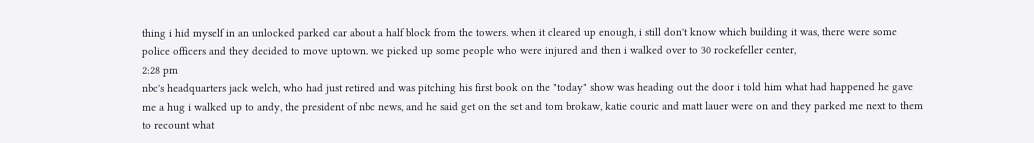thing i hid myself in an unlocked parked car about a half block from the towers. when it cleared up enough, i still don't know which building it was, there were some police officers and they decided to move uptown. we picked up some people who were injured and then i walked over to 30 rockefeller center,
2:28 pm
nbc's headquarters jack welch, who had just retired and was pitching his first book on the "today" show was heading out the door i told him what had happened he gave me a hug i walked up to andy, the president of nbc news, and he said get on the set and tom brokaw, katie couric and matt lauer were on and they parked me next to them to recount what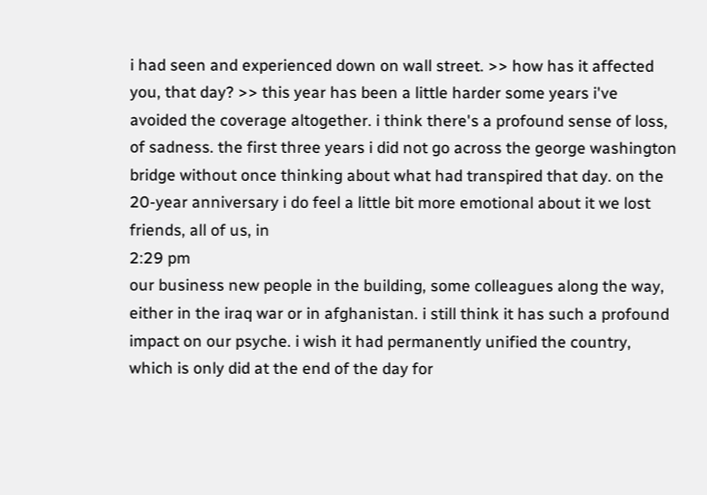i had seen and experienced down on wall street. >> how has it affected you, that day? >> this year has been a little harder some years i've avoided the coverage altogether. i think there's a profound sense of loss, of sadness. the first three years i did not go across the george washington bridge without once thinking about what had transpired that day. on the 20-year anniversary i do feel a little bit more emotional about it we lost friends, all of us, in
2:29 pm
our business new people in the building, some colleagues along the way, either in the iraq war or in afghanistan. i still think it has such a profound impact on our psyche. i wish it had permanently unified the country, which is only did at the end of the day for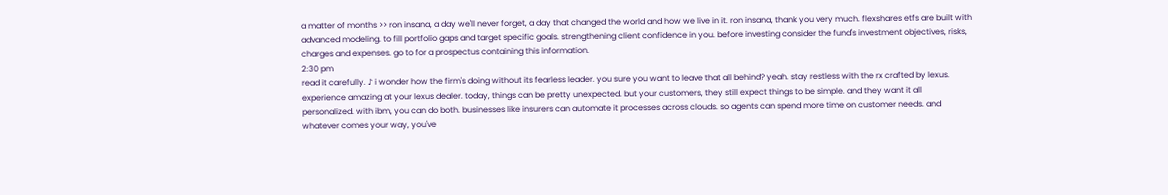a matter of months >> ron insana, a day we'll never forget, a day that changed the world and how we live in it. ron insana, thank you very much. flexshares etfs are built with advanced modeling. to fill portfolio gaps and target specific goals. strengthening client confidence in you. before investing consider the fund's investment objectives, risks, charges and expenses. go to for a prospectus containing this information.
2:30 pm
read it carefully. ♪ i wonder how the firm's doing without its fearless leader. you sure you want to leave that all behind? yeah. stay restless with the rx crafted by lexus. experience amazing at your lexus dealer. today, things can be pretty unexpected. but your customers, they still expect things to be simple. and they want it all personalized. with ibm, you can do both. businesses like insurers can automate it processes across clouds. so agents can spend more time on customer needs. and whatever comes your way, you've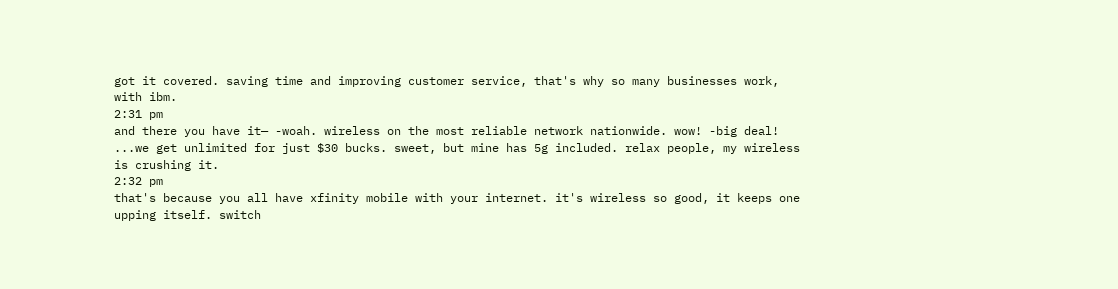got it covered. saving time and improving customer service, that's why so many businesses work, with ibm.
2:31 pm
and there you have it— -woah. wireless on the most reliable network nationwide. wow! -big deal! ...we get unlimited for just $30 bucks. sweet, but mine has 5g included. relax people, my wireless is crushing it.
2:32 pm
that's because you all have xfinity mobile with your internet. it's wireless so good, it keeps one upping itself. switch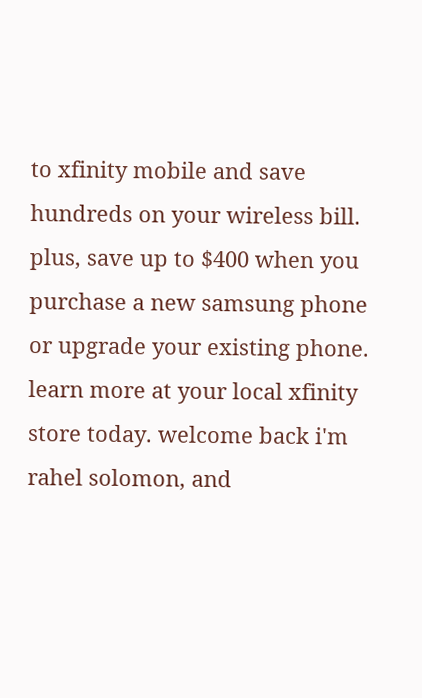to xfinity mobile and save hundreds on your wireless bill. plus, save up to $400 when you purchase a new samsung phone or upgrade your existing phone. learn more at your local xfinity store today. welcome back i'm rahel solomon, and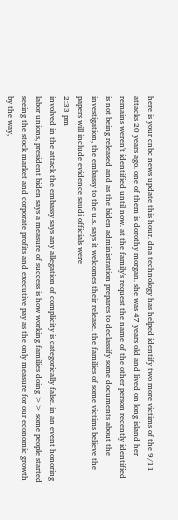here is your cnbc news update this hour. dna technology has helped identify two more victims of the 9/11 attacks 20 years ago. one of them is dorothy morgan. she was 47 years old and lived on long island her remains weren't identified until now. at the family's request the name of the other person recently identified is not being released and as the biden administration prepares to declassify some documents about the investigation, the embassy to the u.s. says it welcomes their release. the families of some victims believe the papers will include evidence saudi officials were
2:33 pm
involved in the attack the embassy says any allegation of complicity is categorically false. in an event honoring labor unions, president biden says a measure of success is how working families doing >> some people started seeing the stock market and corporate profits and executive pay as the only measure for our economic growth by the way,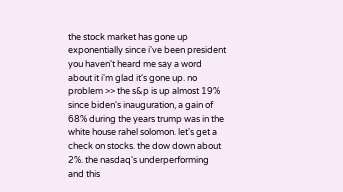the stock market has gone up exponentially since i've been president you haven't heard me say a word about it i'm glad it's gone up. no problem >> the s&p is up almost 19% since biden's inauguration, a gain of 68% during the years trump was in the white house rahel solomon. let's get a check on stocks. the dow down about 2%. the nasdaq's underperforming and this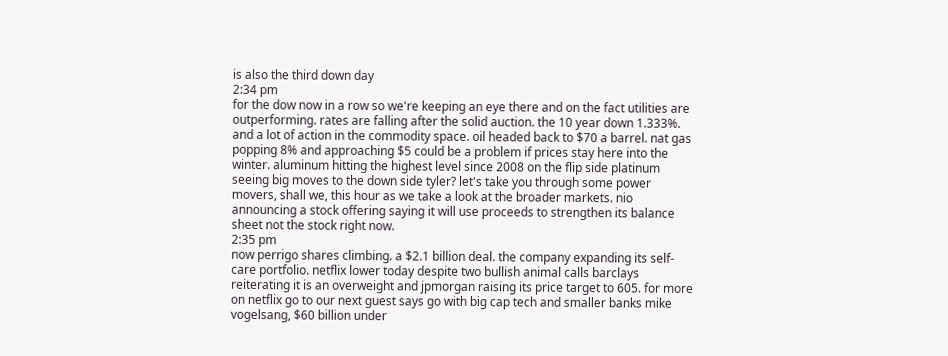is also the third down day
2:34 pm
for the dow now in a row so we're keeping an eye there and on the fact utilities are outperforming. rates are falling after the solid auction. the 10 year down 1.333%. and a lot of action in the commodity space. oil headed back to $70 a barrel. nat gas popping 8% and approaching $5 could be a problem if prices stay here into the winter. aluminum hitting the highest level since 2008 on the flip side platinum seeing big moves to the down side tyler? let's take you through some power movers, shall we, this hour as we take a look at the broader markets. nio announcing a stock offering saying it will use proceeds to strengthen its balance sheet not the stock right now.
2:35 pm
now perrigo shares climbing. a $2.1 billion deal. the company expanding its self-care portfolio. netflix lower today despite two bullish animal calls barclays reiterating it is an overweight and jpmorgan raising its price target to 605. for more on netflix go to our next guest says go with big cap tech and smaller banks mike vogelsang, $60 billion under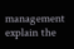management explain the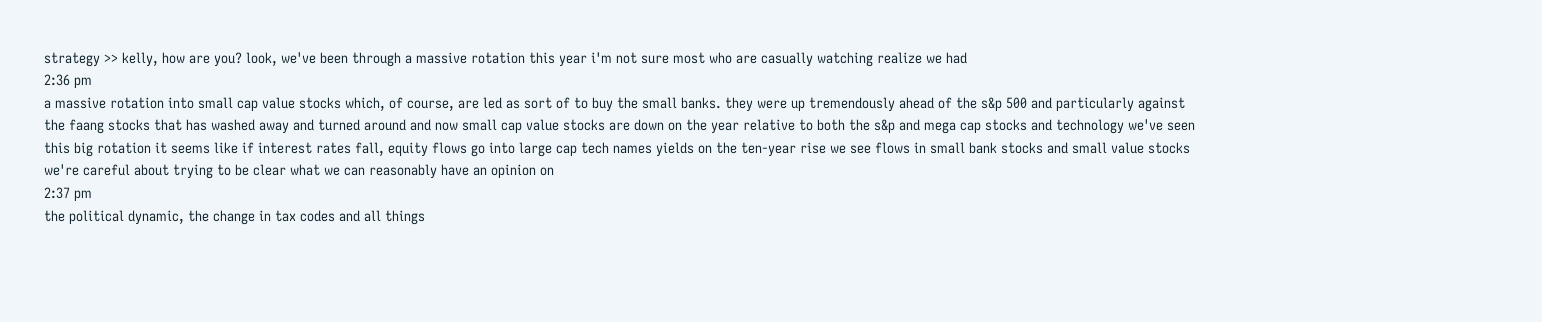strategy >> kelly, how are you? look, we've been through a massive rotation this year i'm not sure most who are casually watching realize we had
2:36 pm
a massive rotation into small cap value stocks which, of course, are led as sort of to buy the small banks. they were up tremendously ahead of the s&p 500 and particularly against the faang stocks that has washed away and turned around and now small cap value stocks are down on the year relative to both the s&p and mega cap stocks and technology we've seen this big rotation it seems like if interest rates fall, equity flows go into large cap tech names yields on the ten-year rise we see flows in small bank stocks and small value stocks we're careful about trying to be clear what we can reasonably have an opinion on
2:37 pm
the political dynamic, the change in tax codes and all things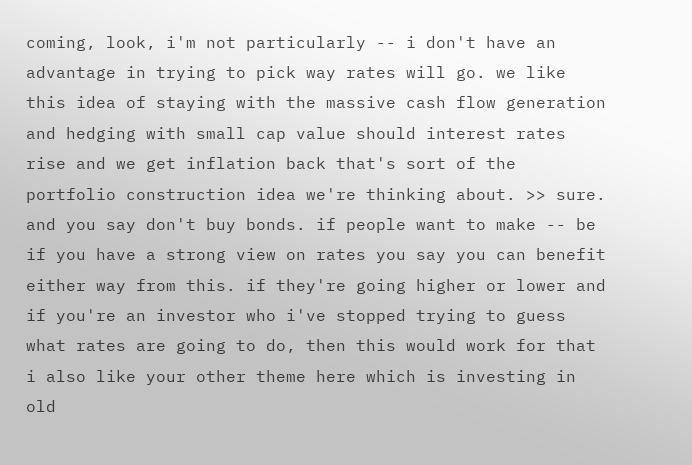coming, look, i'm not particularly -- i don't have an advantage in trying to pick way rates will go. we like this idea of staying with the massive cash flow generation and hedging with small cap value should interest rates rise and we get inflation back that's sort of the portfolio construction idea we're thinking about. >> sure. and you say don't buy bonds. if people want to make -- be if you have a strong view on rates you say you can benefit either way from this. if they're going higher or lower and if you're an investor who i've stopped trying to guess what rates are going to do, then this would work for that i also like your other theme here which is investing in old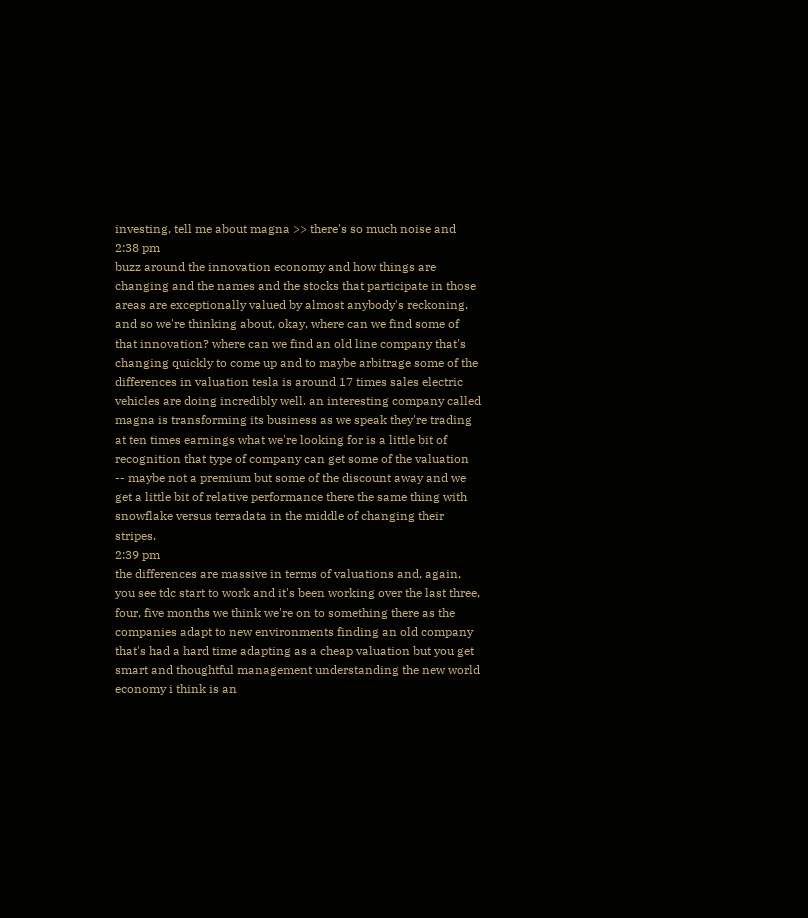investing, tell me about magna >> there's so much noise and
2:38 pm
buzz around the innovation economy and how things are changing and the names and the stocks that participate in those areas are exceptionally valued by almost anybody's reckoning. and so we're thinking about, okay, where can we find some of that innovation? where can we find an old line company that's changing quickly to come up and to maybe arbitrage some of the differences in valuation tesla is around 17 times sales electric vehicles are doing incredibly well. an interesting company called magna is transforming its business as we speak they're trading at ten times earnings what we're looking for is a little bit of recognition that type of company can get some of the valuation -- maybe not a premium but some of the discount away and we get a little bit of relative performance there the same thing with snowflake versus terradata in the middle of changing their stripes.
2:39 pm
the differences are massive in terms of valuations and, again, you see tdc start to work and it's been working over the last three, four, five months we think we're on to something there as the companies adapt to new environments finding an old company that's had a hard time adapting as a cheap valuation but you get smart and thoughtful management understanding the new world economy i think is an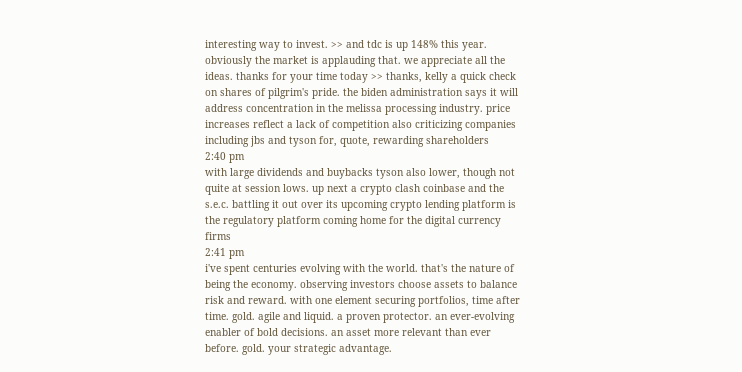interesting way to invest. >> and tdc is up 148% this year. obviously the market is applauding that. we appreciate all the ideas. thanks for your time today >> thanks, kelly a quick check on shares of pilgrim's pride. the biden administration says it will address concentration in the melissa processing industry. price increases reflect a lack of competition also criticizing companies including jbs and tyson for, quote, rewarding shareholders
2:40 pm
with large dividends and buybacks tyson also lower, though not quite at session lows. up next a crypto clash coinbase and the s.e.c. battling it out over its upcoming crypto lending platform is the regulatory platform coming home for the digital currency firms
2:41 pm
i've spent centuries evolving with the world. that's the nature of being the economy. observing investors choose assets to balance risk and reward. with one element securing portfolios, time after time. gold. agile and liquid. a proven protector. an ever-evolving enabler of bold decisions. an asset more relevant than ever before. gold. your strategic advantage.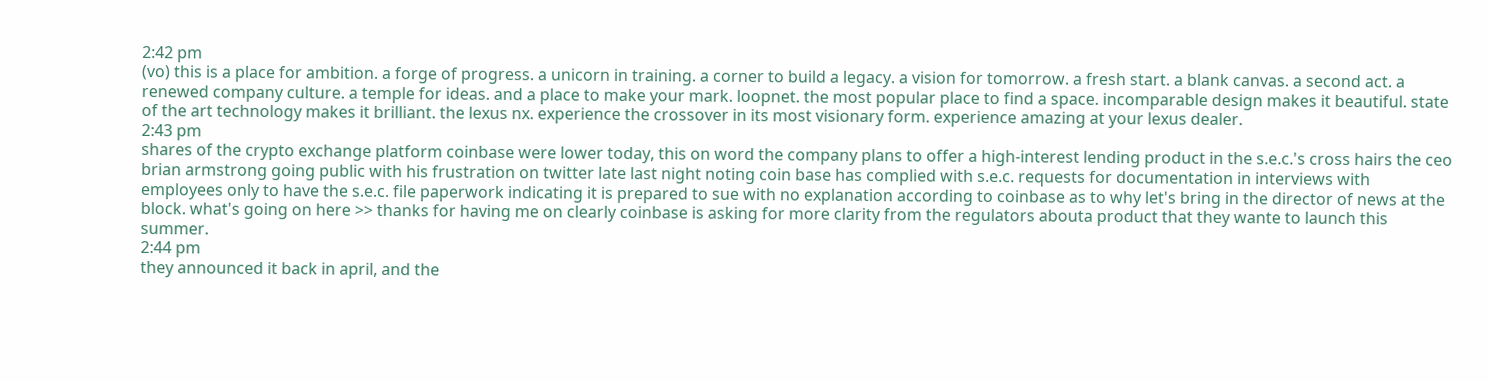2:42 pm
(vo) this is a place for ambition. a forge of progress. a unicorn in training. a corner to build a legacy. a vision for tomorrow. a fresh start. a blank canvas. a second act. a renewed company culture. a temple for ideas. and a place to make your mark. loopnet. the most popular place to find a space. incomparable design makes it beautiful. state of the art technology makes it brilliant. the lexus nx. experience the crossover in its most visionary form. experience amazing at your lexus dealer.
2:43 pm
shares of the crypto exchange platform coinbase were lower today, this on word the company plans to offer a high-interest lending product in the s.e.c.'s cross hairs the ceo brian armstrong going public with his frustration on twitter late last night noting coin base has complied with s.e.c. requests for documentation in interviews with employees only to have the s.e.c. file paperwork indicating it is prepared to sue with no explanation according to coinbase as to why let's bring in the director of news at the block. what's going on here >> thanks for having me on clearly coinbase is asking for more clarity from the regulators abouta product that they wante to launch this summer.
2:44 pm
they announced it back in april, and the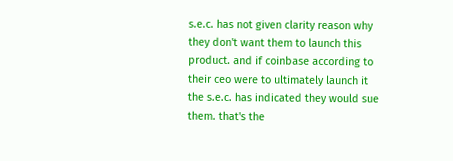s.e.c. has not given clarity reason why they don't want them to launch this product. and if coinbase according to their ceo were to ultimately launch it the s.e.c. has indicated they would sue them. that's the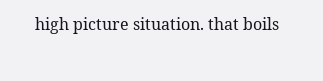high picture situation. that boils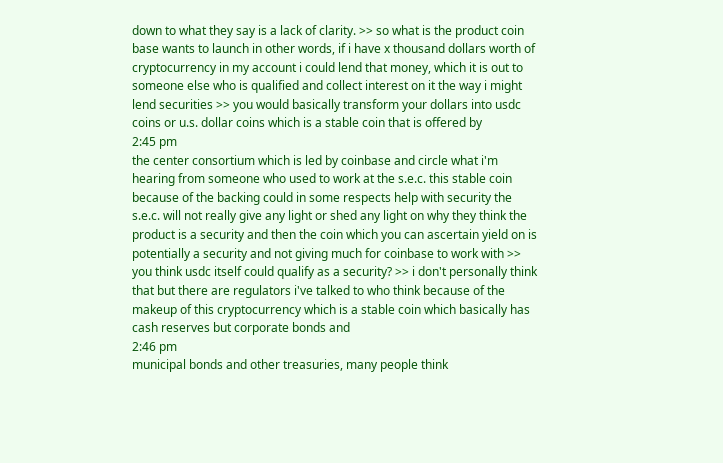down to what they say is a lack of clarity. >> so what is the product coin base wants to launch in other words, if i have x thousand dollars worth of cryptocurrency in my account i could lend that money, which it is out to someone else who is qualified and collect interest on it the way i might lend securities >> you would basically transform your dollars into usdc coins or u.s. dollar coins which is a stable coin that is offered by
2:45 pm
the center consortium which is led by coinbase and circle what i'm hearing from someone who used to work at the s.e.c. this stable coin because of the backing could in some respects help with security the s.e.c. will not really give any light or shed any light on why they think the product is a security and then the coin which you can ascertain yield on is potentially a security and not giving much for coinbase to work with >> you think usdc itself could qualify as a security? >> i don't personally think that but there are regulators i've talked to who think because of the makeup of this cryptocurrency which is a stable coin which basically has cash reserves but corporate bonds and
2:46 pm
municipal bonds and other treasuries, many people think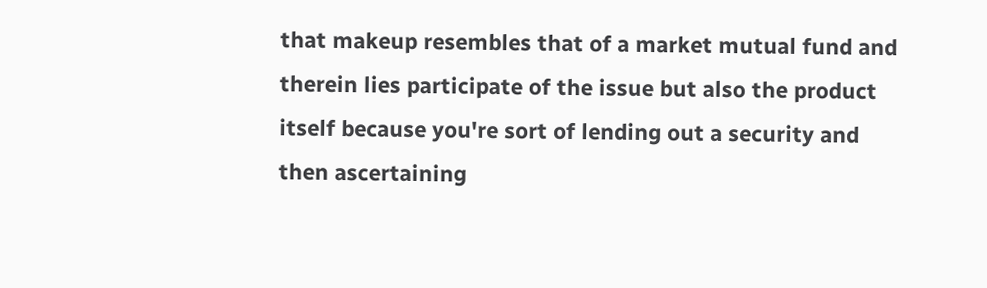that makeup resembles that of a market mutual fund and therein lies participate of the issue but also the product itself because you're sort of lending out a security and then ascertaining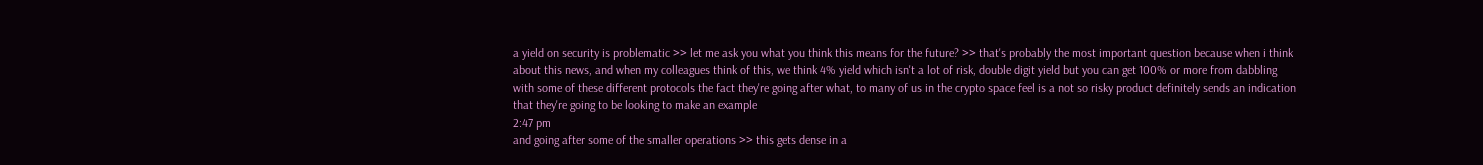a yield on security is problematic >> let me ask you what you think this means for the future? >> that's probably the most important question because when i think about this news, and when my colleagues think of this, we think 4% yield which isn't a lot of risk, double digit yield but you can get 100% or more from dabbling with some of these different protocols the fact they're going after what, to many of us in the crypto space feel is a not so risky product definitely sends an indication that they're going to be looking to make an example
2:47 pm
and going after some of the smaller operations >> this gets dense in a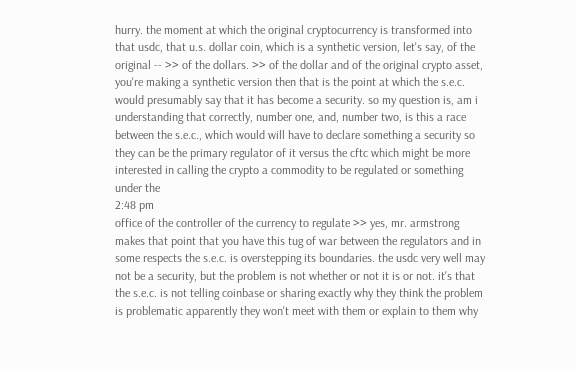hurry. the moment at which the original cryptocurrency is transformed into that usdc, that u.s. dollar coin, which is a synthetic version, let's say, of the original -- >> of the dollars. >> of the dollar and of the original crypto asset, you're making a synthetic version then that is the point at which the s.e.c. would presumably say that it has become a security. so my question is, am i understanding that correctly, number one, and, number two, is this a race between the s.e.c., which would will have to declare something a security so they can be the primary regulator of it versus the cftc which might be more interested in calling the crypto a commodity to be regulated or something under the
2:48 pm
office of the controller of the currency to regulate >> yes, mr. armstrong makes that point that you have this tug of war between the regulators and in some respects the s.e.c. is overstepping its boundaries. the usdc very well may not be a security, but the problem is not whether or not it is or not. it's that the s.e.c. is not telling coinbase or sharing exactly why they think the problem is problematic apparently they won't meet with them or explain to them why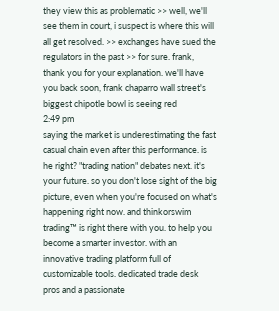they view this as problematic >> well, we'll see them in court, i suspect is where this will all get resolved. >> exchanges have sued the regulators in the past >> for sure. frank, thank you for your explanation. we'll have you back soon, frank chaparro wall street's biggest chipotle bowl is seeing red
2:49 pm
saying the market is underestimating the fast casual chain even after this performance. is he right? "trading nation" debates next. it's your future. so you don't lose sight of the big picture, even when you're focused on what's happening right now. and thinkorswim trading™ is right there with you. to help you become a smarter investor. with an innovative trading platform full of customizable tools. dedicated trade desk pros and a passionate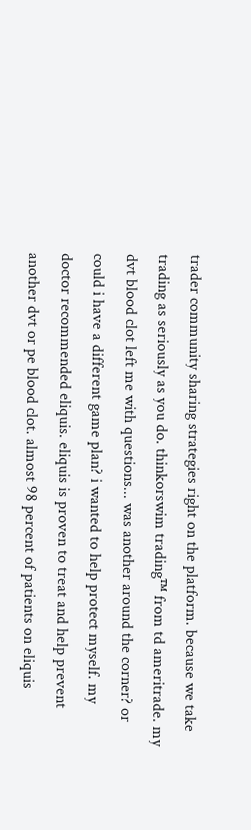trader community sharing strategies right on the platform. because we take trading as seriously as you do. thinkorswim trading™ from td ameritrade. my dvt blood clot left me with questions... was another around the corner? or could i have a different game plan? i wanted to help protect myself. my doctor recommended eliquis. eliquis is proven to treat and help prevent another dvt or pe blood clot. almost 98 percent of patients on eliquis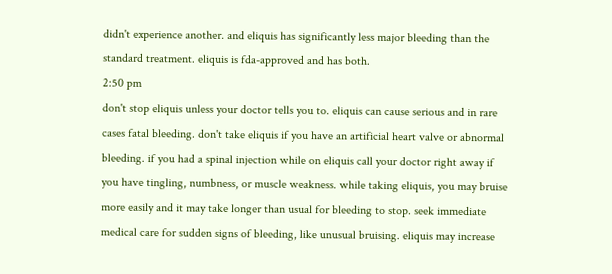didn't experience another. and eliquis has significantly less major bleeding than the standard treatment. eliquis is fda-approved and has both.
2:50 pm
don't stop eliquis unless your doctor tells you to. eliquis can cause serious and in rare cases fatal bleeding. don't take eliquis if you have an artificial heart valve or abnormal bleeding. if you had a spinal injection while on eliquis call your doctor right away if you have tingling, numbness, or muscle weakness. while taking eliquis, you may bruise more easily and it may take longer than usual for bleeding to stop. seek immediate medical care for sudden signs of bleeding, like unusual bruising. eliquis may increase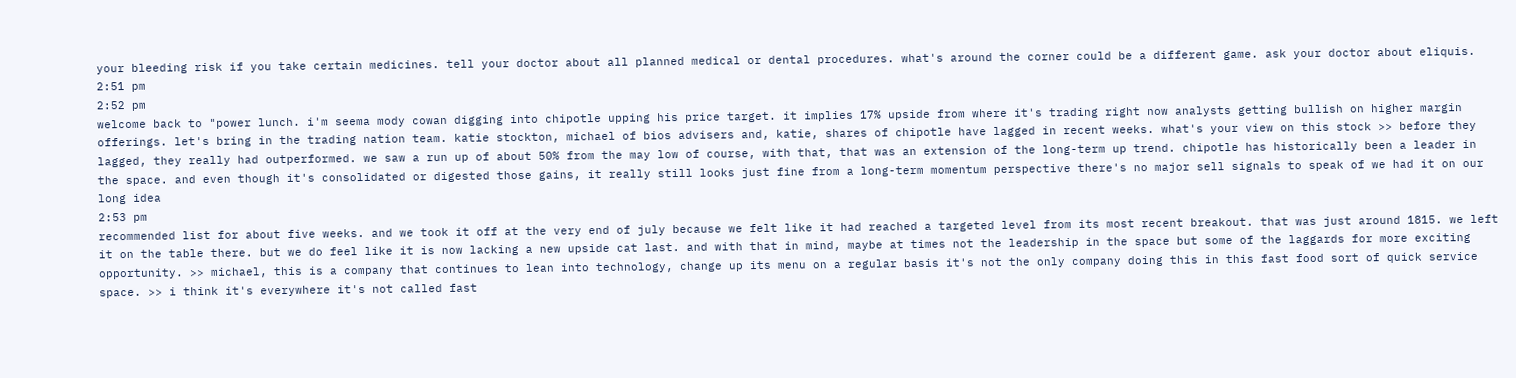your bleeding risk if you take certain medicines. tell your doctor about all planned medical or dental procedures. what's around the corner could be a different game. ask your doctor about eliquis.
2:51 pm
2:52 pm
welcome back to "power lunch. i'm seema mody cowan digging into chipotle upping his price target. it implies 17% upside from where it's trading right now analysts getting bullish on higher margin offerings. let's bring in the trading nation team. katie stockton, michael of bios advisers and, katie, shares of chipotle have lagged in recent weeks. what's your view on this stock >> before they lagged, they really had outperformed. we saw a run up of about 50% from the may low of course, with that, that was an extension of the long-term up trend. chipotle has historically been a leader in the space. and even though it's consolidated or digested those gains, it really still looks just fine from a long-term momentum perspective there's no major sell signals to speak of we had it on our long idea
2:53 pm
recommended list for about five weeks. and we took it off at the very end of july because we felt like it had reached a targeted level from its most recent breakout. that was just around 1815. we left it on the table there. but we do feel like it is now lacking a new upside cat last. and with that in mind, maybe at times not the leadership in the space but some of the laggards for more exciting opportunity. >> michael, this is a company that continues to lean into technology, change up its menu on a regular basis it's not the only company doing this in this fast food sort of quick service space. >> i think it's everywhere it's not called fast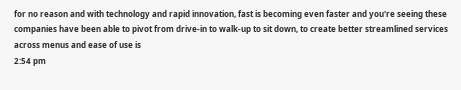for no reason and with technology and rapid innovation, fast is becoming even faster and you're seeing these companies have been able to pivot from drive-in to walk-up to sit down, to create better streamlined services across menus and ease of use is
2:54 pm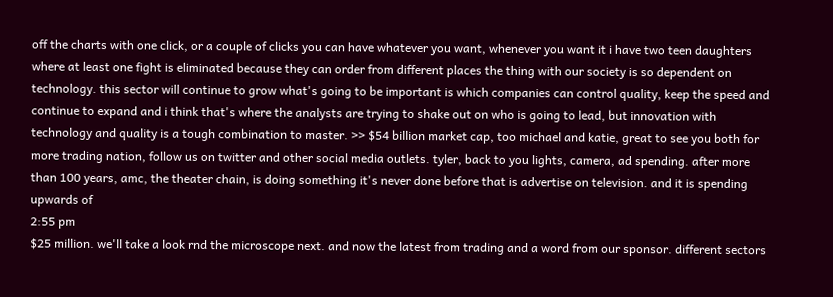off the charts with one click, or a couple of clicks you can have whatever you want, whenever you want it i have two teen daughters where at least one fight is eliminated because they can order from different places the thing with our society is so dependent on technology. this sector will continue to grow what's going to be important is which companies can control quality, keep the speed and continue to expand and i think that's where the analysts are trying to shake out on who is going to lead, but innovation with technology and quality is a tough combination to master. >> $54 billion market cap, too michael and katie, great to see you both for more trading nation, follow us on twitter and other social media outlets. tyler, back to you lights, camera, ad spending. after more than 100 years, amc, the theater chain, is doing something it's never done before that is advertise on television. and it is spending upwards of
2:55 pm
$25 million. we'll take a look rnd the microscope next. and now the latest from trading and a word from our sponsor. different sectors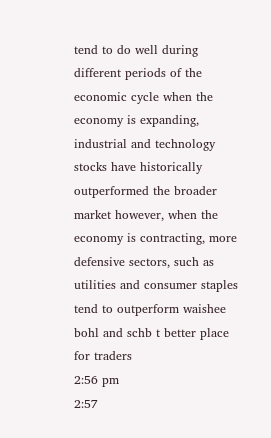tend to do well during different periods of the economic cycle when the economy is expanding, industrial and technology stocks have historically outperformed the broader market however, when the economy is contracting, more defensive sectors, such as utilities and consumer staples tend to outperform waishee bohl and schb t better place for traders
2:56 pm
2:57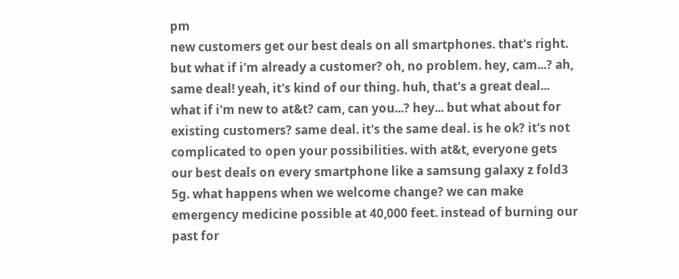pm
new customers get our best deals on all smartphones. that's right. but what if i'm already a customer? oh, no problem. hey, cam...? ah, same deal! yeah, it's kind of our thing. huh, that's a great deal... what if i'm new to at&t? cam, can you...? hey... but what about for existing customers? same deal. it's the same deal. is he ok? it's not complicated to open your possibilities. with at&t, everyone gets our best deals on every smartphone like a samsung galaxy z fold3 5g. what happens when we welcome change? we can make emergency medicine possible at 40,000 feet. instead of burning our past for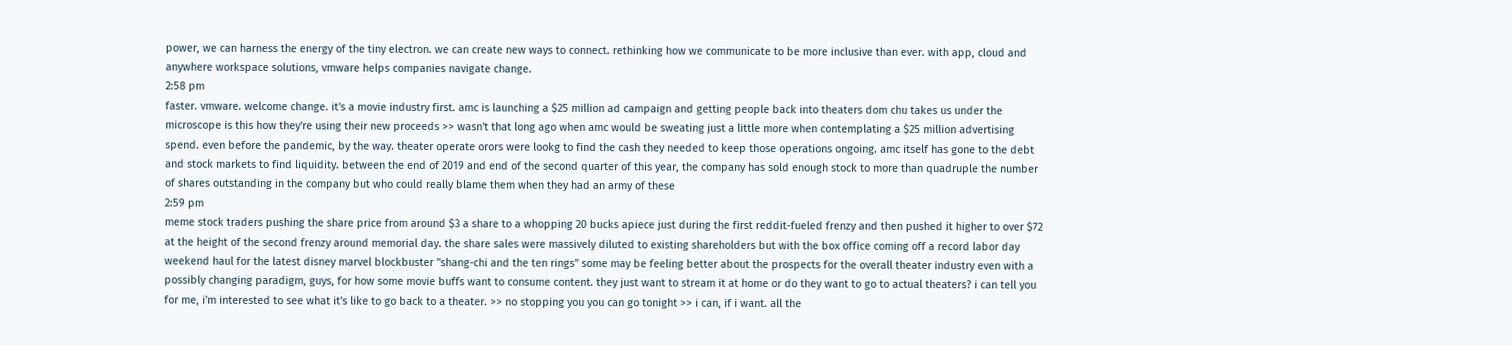power, we can harness the energy of the tiny electron. we can create new ways to connect. rethinking how we communicate to be more inclusive than ever. with app, cloud and anywhere workspace solutions, vmware helps companies navigate change.
2:58 pm
faster. vmware. welcome change. it's a movie industry first. amc is launching a $25 million ad campaign and getting people back into theaters dom chu takes us under the microscope is this how they're using their new proceeds >> wasn't that long ago when amc would be sweating just a little more when contemplating a $25 million advertising spend. even before the pandemic, by the way. theater operate orors were lookg to find the cash they needed to keep those operations ongoing. amc itself has gone to the debt and stock markets to find liquidity. between the end of 2019 and end of the second quarter of this year, the company has sold enough stock to more than quadruple the number of shares outstanding in the company but who could really blame them when they had an army of these
2:59 pm
meme stock traders pushing the share price from around $3 a share to a whopping 20 bucks apiece just during the first reddit-fueled frenzy and then pushed it higher to over $72 at the height of the second frenzy around memorial day. the share sales were massively diluted to existing shareholders but with the box office coming off a record labor day weekend haul for the latest disney marvel blockbuster "shang-chi and the ten rings" some may be feeling better about the prospects for the overall theater industry even with a possibly changing paradigm, guys, for how some movie buffs want to consume content. they just want to stream it at home or do they want to go to actual theaters? i can tell you for me, i'm interested to see what it's like to go back to a theater. >> no stopping you you can go tonight >> i can, if i want. all the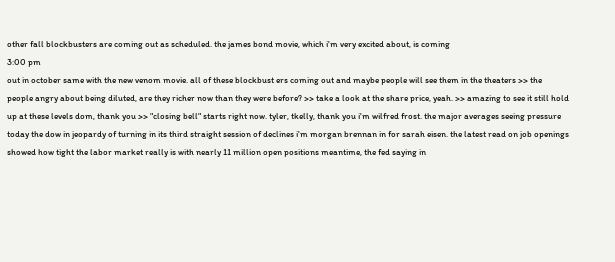other fall blockbusters are coming out as scheduled. the james bond movie, which i'm very excited about, is coming
3:00 pm
out in october same with the new venom movie. all of these blockbust ers coming out and maybe people will see them in the theaters >> the people angry about being diluted, are they richer now than they were before? >> take a look at the share price, yeah. >> amazing to see it still hold up at these levels dom, thank you >> "closing bell" starts right now. tyler, tkelly, thank you i'm wilfred frost. the major averages seeing pressure today the dow in jeopardy of turning in its third straight session of declines i'm morgan brennan in for sarah eisen. the latest read on job openings showed how tight the labor market really is with nearly 11 million open positions meantime, the fed saying in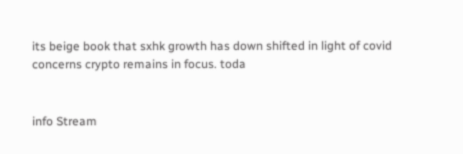its beige book that sxhk growth has down shifted in light of covid concerns crypto remains in focus. toda


info Stream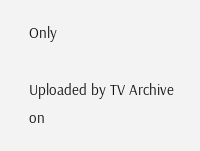Only

Uploaded by TV Archive on